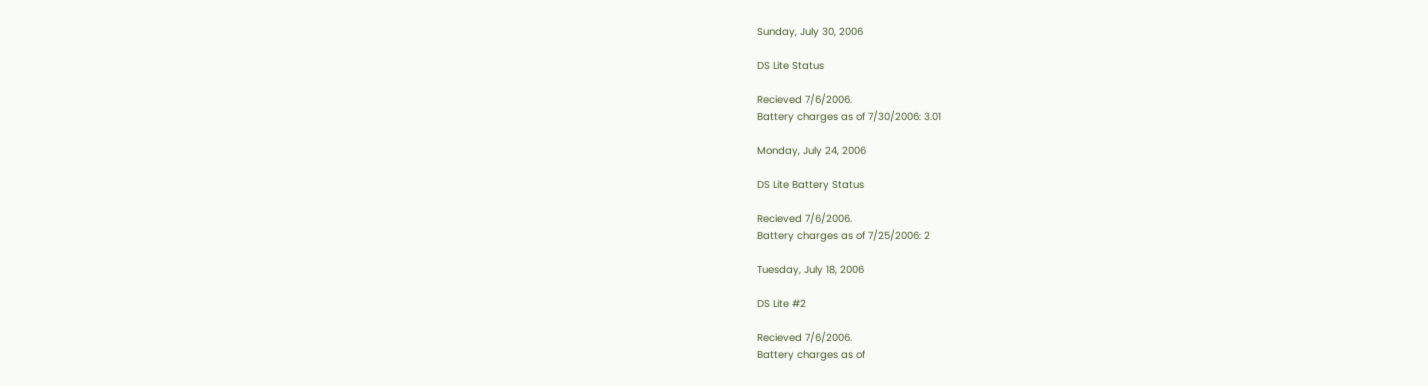Sunday, July 30, 2006

DS Lite Status

Recieved 7/6/2006.
Battery charges as of 7/30/2006: 3.01

Monday, July 24, 2006

DS Lite Battery Status

Recieved 7/6/2006.
Battery charges as of 7/25/2006: 2

Tuesday, July 18, 2006

DS Lite #2

Recieved 7/6/2006.
Battery charges as of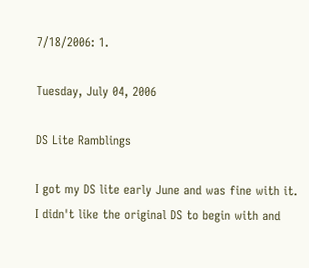7/18/2006: 1.

Tuesday, July 04, 2006

DS Lite Ramblings

I got my DS lite early June and was fine with it. I didn't like the original DS to begin with and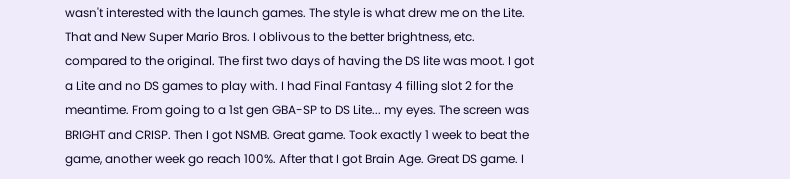wasn't interested with the launch games. The style is what drew me on the Lite. That and New Super Mario Bros. I oblivous to the better brightness, etc. compared to the original. The first two days of having the DS lite was moot. I got a Lite and no DS games to play with. I had Final Fantasy 4 filling slot 2 for the meantime. From going to a 1st gen GBA-SP to DS Lite... my eyes. The screen was BRIGHT and CRISP. Then I got NSMB. Great game. Took exactly 1 week to beat the game, another week go reach 100%. After that I got Brain Age. Great DS game. I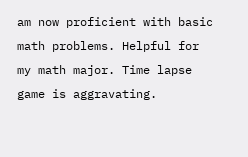am now proficient with basic math problems. Helpful for my math major. Time lapse game is aggravating.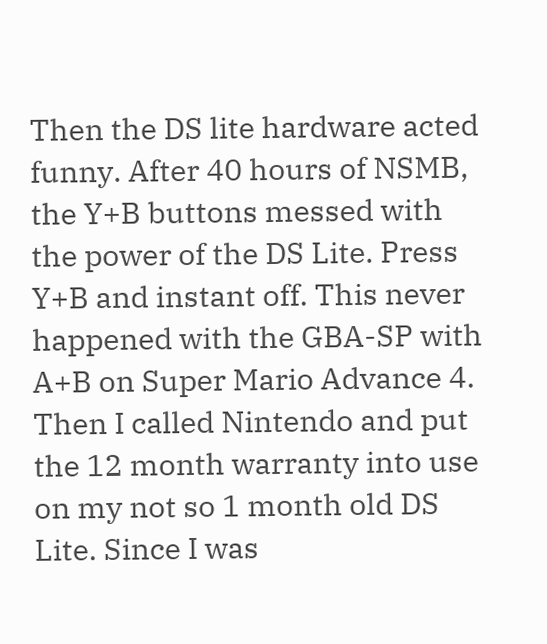Then the DS lite hardware acted funny. After 40 hours of NSMB, the Y+B buttons messed with the power of the DS Lite. Press Y+B and instant off. This never happened with the GBA-SP with A+B on Super Mario Advance 4. Then I called Nintendo and put the 12 month warranty into use on my not so 1 month old DS Lite. Since I was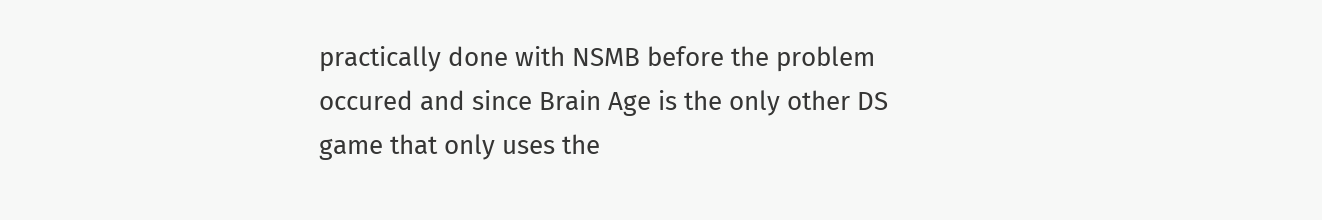practically done with NSMB before the problem occured and since Brain Age is the only other DS game that only uses the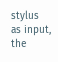stylus as input, the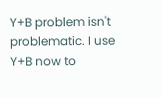Y+B problem isn't problematic. I use Y+B now to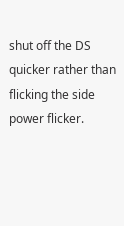shut off the DS quicker rather than flicking the side power flicker.